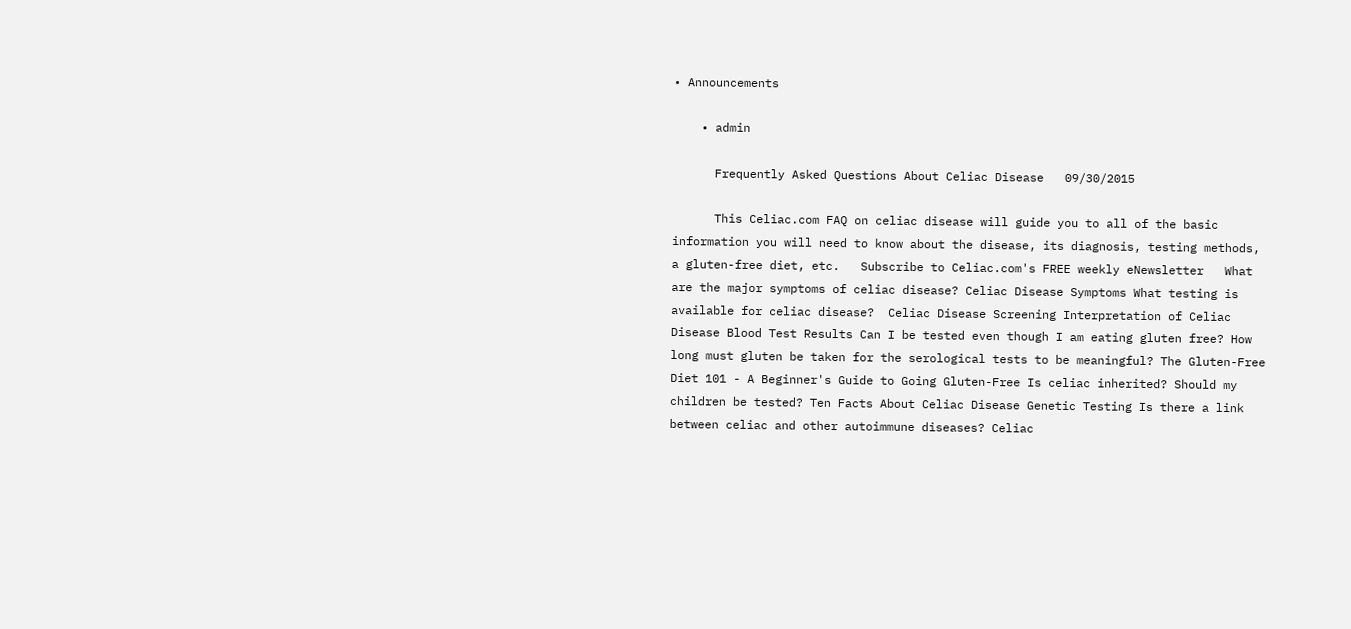• Announcements

    • admin

      Frequently Asked Questions About Celiac Disease   09/30/2015

      This Celiac.com FAQ on celiac disease will guide you to all of the basic information you will need to know about the disease, its diagnosis, testing methods, a gluten-free diet, etc.   Subscribe to Celiac.com's FREE weekly eNewsletter   What are the major symptoms of celiac disease? Celiac Disease Symptoms What testing is available for celiac disease?  Celiac Disease Screening Interpretation of Celiac Disease Blood Test Results Can I be tested even though I am eating gluten free? How long must gluten be taken for the serological tests to be meaningful? The Gluten-Free Diet 101 - A Beginner's Guide to Going Gluten-Free Is celiac inherited? Should my children be tested? Ten Facts About Celiac Disease Genetic Testing Is there a link between celiac and other autoimmune diseases? Celiac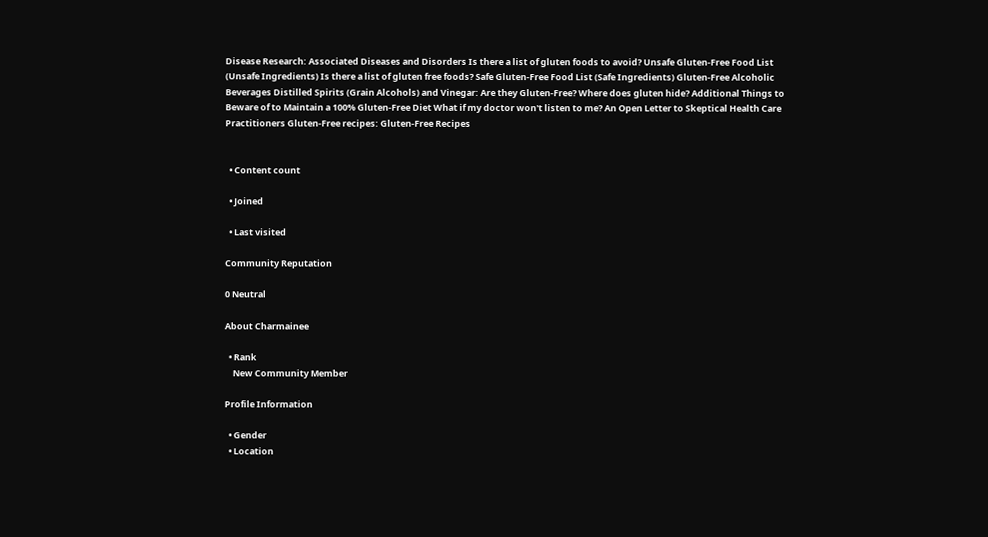Disease Research: Associated Diseases and Disorders Is there a list of gluten foods to avoid? Unsafe Gluten-Free Food List (Unsafe Ingredients) Is there a list of gluten free foods? Safe Gluten-Free Food List (Safe Ingredients) Gluten-Free Alcoholic Beverages Distilled Spirits (Grain Alcohols) and Vinegar: Are they Gluten-Free? Where does gluten hide? Additional Things to Beware of to Maintain a 100% Gluten-Free Diet What if my doctor won't listen to me? An Open Letter to Skeptical Health Care Practitioners Gluten-Free recipes: Gluten-Free Recipes


  • Content count

  • Joined

  • Last visited

Community Reputation

0 Neutral

About Charmainee

  • Rank
    New Community Member

Profile Information

  • Gender
  • Location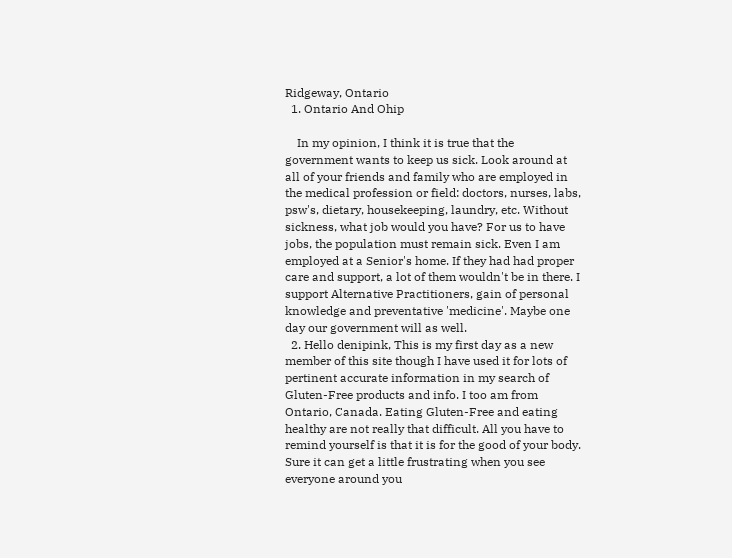Ridgeway, Ontario
  1. Ontario And Ohip

    In my opinion, I think it is true that the government wants to keep us sick. Look around at all of your friends and family who are employed in the medical profession or field: doctors, nurses, labs, psw's, dietary, housekeeping, laundry, etc. Without sickness, what job would you have? For us to have jobs, the population must remain sick. Even I am employed at a Senior's home. If they had had proper care and support, a lot of them wouldn't be in there. I support Alternative Practitioners, gain of personal knowledge and preventative 'medicine'. Maybe one day our government will as well.
  2. Hello denipink, This is my first day as a new member of this site though I have used it for lots of pertinent accurate information in my search of Gluten-Free products and info. I too am from Ontario, Canada. Eating Gluten-Free and eating healthy are not really that difficult. All you have to remind yourself is that it is for the good of your body. Sure it can get a little frustrating when you see everyone around you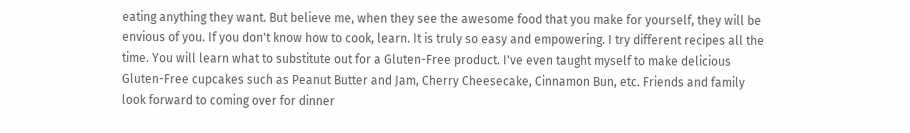eating anything they want. But believe me, when they see the awesome food that you make for yourself, they will be envious of you. If you don't know how to cook, learn. It is truly so easy and empowering. I try different recipes all the time. You will learn what to substitute out for a Gluten-Free product. I've even taught myself to make delicious Gluten-Free cupcakes such as Peanut Butter and Jam, Cherry Cheesecake, Cinnamon Bun, etc. Friends and family look forward to coming over for dinner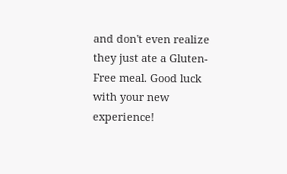and don't even realize they just ate a Gluten-Free meal. Good luck with your new experience!